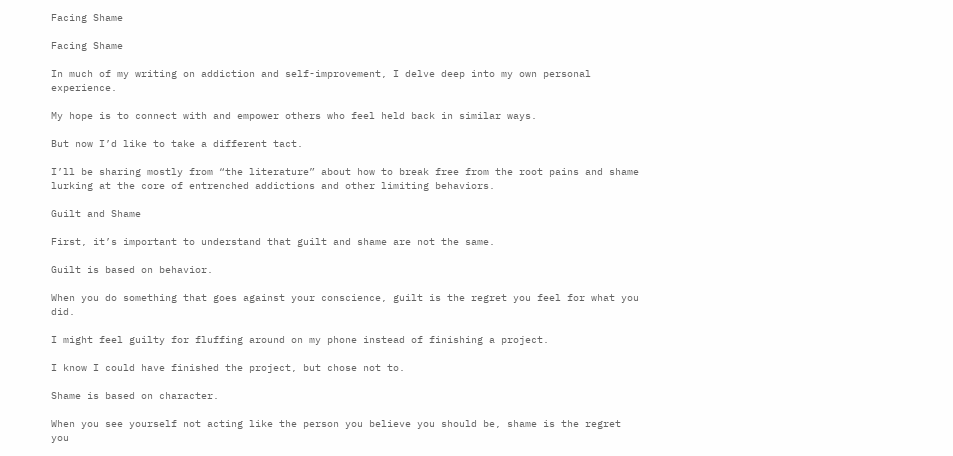Facing Shame

Facing Shame

In much of my writing on addiction and self-improvement, I delve deep into my own personal experience.

My hope is to connect with and empower others who feel held back in similar ways.

But now I’d like to take a different tact.

I’ll be sharing mostly from “the literature” about how to break free from the root pains and shame lurking at the core of entrenched addictions and other limiting behaviors.

Guilt and Shame

First, it’s important to understand that guilt and shame are not the same.

Guilt is based on behavior.

When you do something that goes against your conscience, guilt is the regret you feel for what you did.

I might feel guilty for fluffing around on my phone instead of finishing a project.

I know I could have finished the project, but chose not to.

Shame is based on character.

When you see yourself not acting like the person you believe you should be, shame is the regret you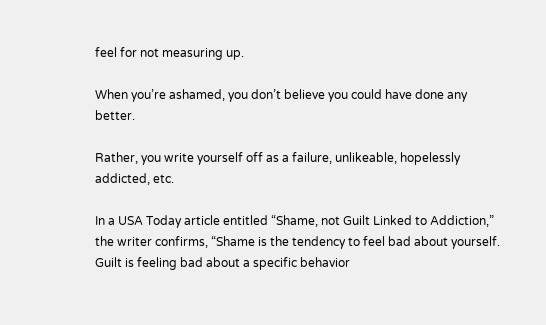feel for not measuring up.

When you’re ashamed, you don’t believe you could have done any better.

Rather, you write yourself off as a failure, unlikeable, hopelessly addicted, etc.

In a USA Today article entitled “Shame, not Guilt Linked to Addiction,” the writer confirms, “Shame is the tendency to feel bad about yourself. Guilt is feeling bad about a specific behavior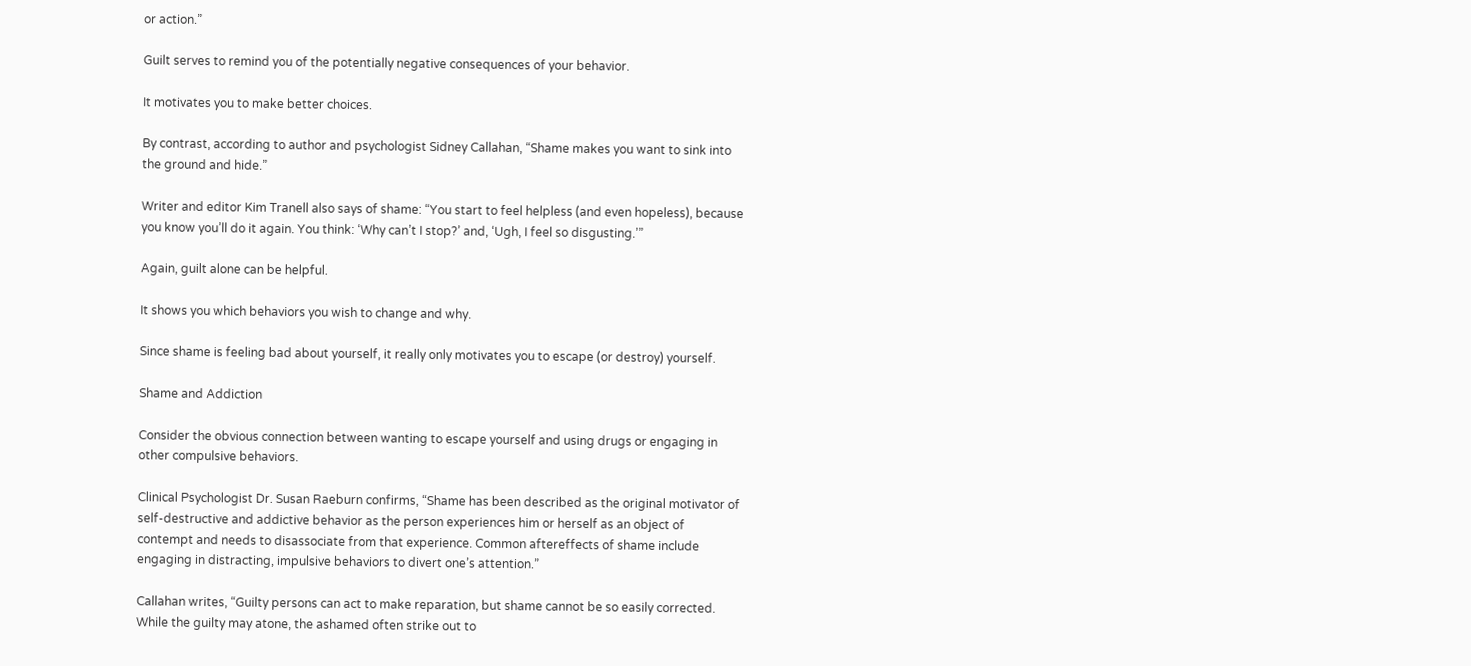or action.”

Guilt serves to remind you of the potentially negative consequences of your behavior.

It motivates you to make better choices.

By contrast, according to author and psychologist Sidney Callahan, “Shame makes you want to sink into the ground and hide.”

Writer and editor Kim Tranell also says of shame: “You start to feel helpless (and even hopeless), because you know you’ll do it again. You think: ‘Why can’t I stop?’ and, ‘Ugh, I feel so disgusting.’”

Again, guilt alone can be helpful.

It shows you which behaviors you wish to change and why.

Since shame is feeling bad about yourself, it really only motivates you to escape (or destroy) yourself.

Shame and Addiction

Consider the obvious connection between wanting to escape yourself and using drugs or engaging in other compulsive behaviors.

Clinical Psychologist Dr. Susan Raeburn confirms, “Shame has been described as the original motivator of self-destructive and addictive behavior as the person experiences him or herself as an object of contempt and needs to disassociate from that experience. Common aftereffects of shame include engaging in distracting, impulsive behaviors to divert one’s attention.”

Callahan writes, “Guilty persons can act to make reparation, but shame cannot be so easily corrected. While the guilty may atone, the ashamed often strike out to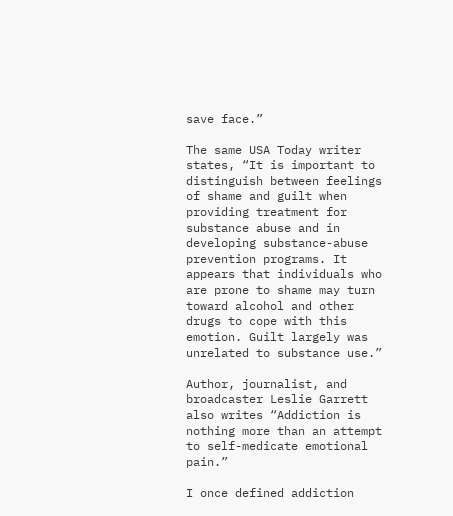save face.”

The same USA Today writer states, “It is important to distinguish between feelings of shame and guilt when providing treatment for substance abuse and in developing substance-abuse prevention programs. It appears that individuals who are prone to shame may turn toward alcohol and other drugs to cope with this emotion. Guilt largely was unrelated to substance use.”

Author, journalist, and broadcaster Leslie Garrett also writes “Addiction is nothing more than an attempt to self-medicate emotional pain.”

I once defined addiction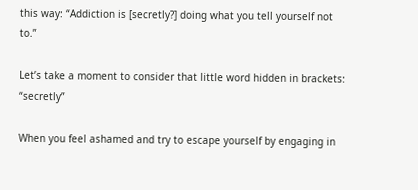this way: “Addiction is [secretly?] doing what you tell yourself not to.”

Let’s take a moment to consider that little word hidden in brackets: “secretly”

When you feel ashamed and try to escape yourself by engaging in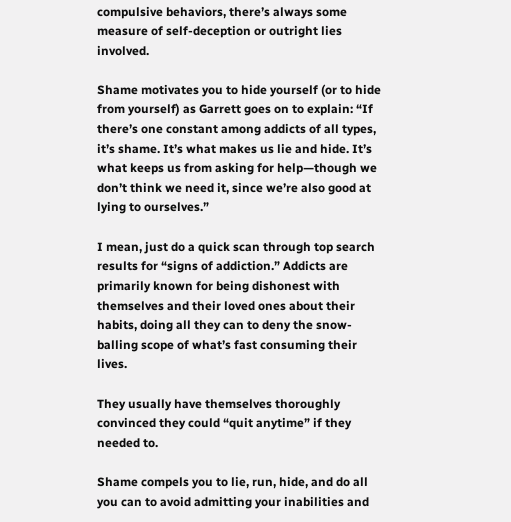compulsive behaviors, there’s always some measure of self-deception or outright lies involved.

Shame motivates you to hide yourself (or to hide from yourself) as Garrett goes on to explain: “If there’s one constant among addicts of all types, it’s shame. It’s what makes us lie and hide. It’s what keeps us from asking for help—though we don’t think we need it, since we’re also good at lying to ourselves.”

I mean, just do a quick scan through top search results for “signs of addiction.” Addicts are primarily known for being dishonest with themselves and their loved ones about their habits, doing all they can to deny the snow-balling scope of what’s fast consuming their lives.

They usually have themselves thoroughly convinced they could “quit anytime” if they needed to.

Shame compels you to lie, run, hide, and do all you can to avoid admitting your inabilities and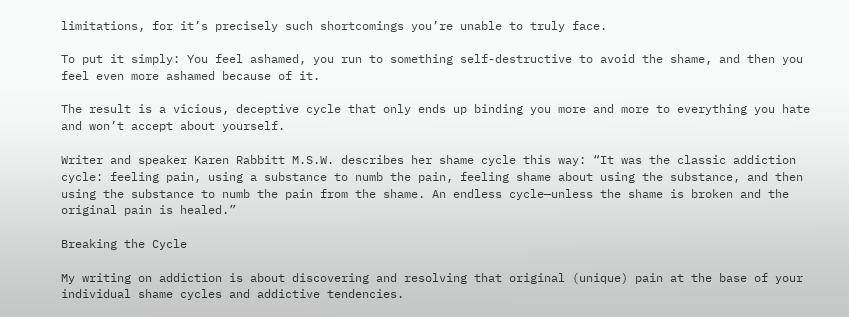limitations, for it’s precisely such shortcomings you’re unable to truly face.

To put it simply: You feel ashamed, you run to something self-destructive to avoid the shame, and then you feel even more ashamed because of it.

The result is a vicious, deceptive cycle that only ends up binding you more and more to everything you hate and won’t accept about yourself.

Writer and speaker Karen Rabbitt M.S.W. describes her shame cycle this way: “It was the classic addiction cycle: feeling pain, using a substance to numb the pain, feeling shame about using the substance, and then using the substance to numb the pain from the shame. An endless cycle—unless the shame is broken and the original pain is healed.”

Breaking the Cycle

My writing on addiction is about discovering and resolving that original (unique) pain at the base of your individual shame cycles and addictive tendencies.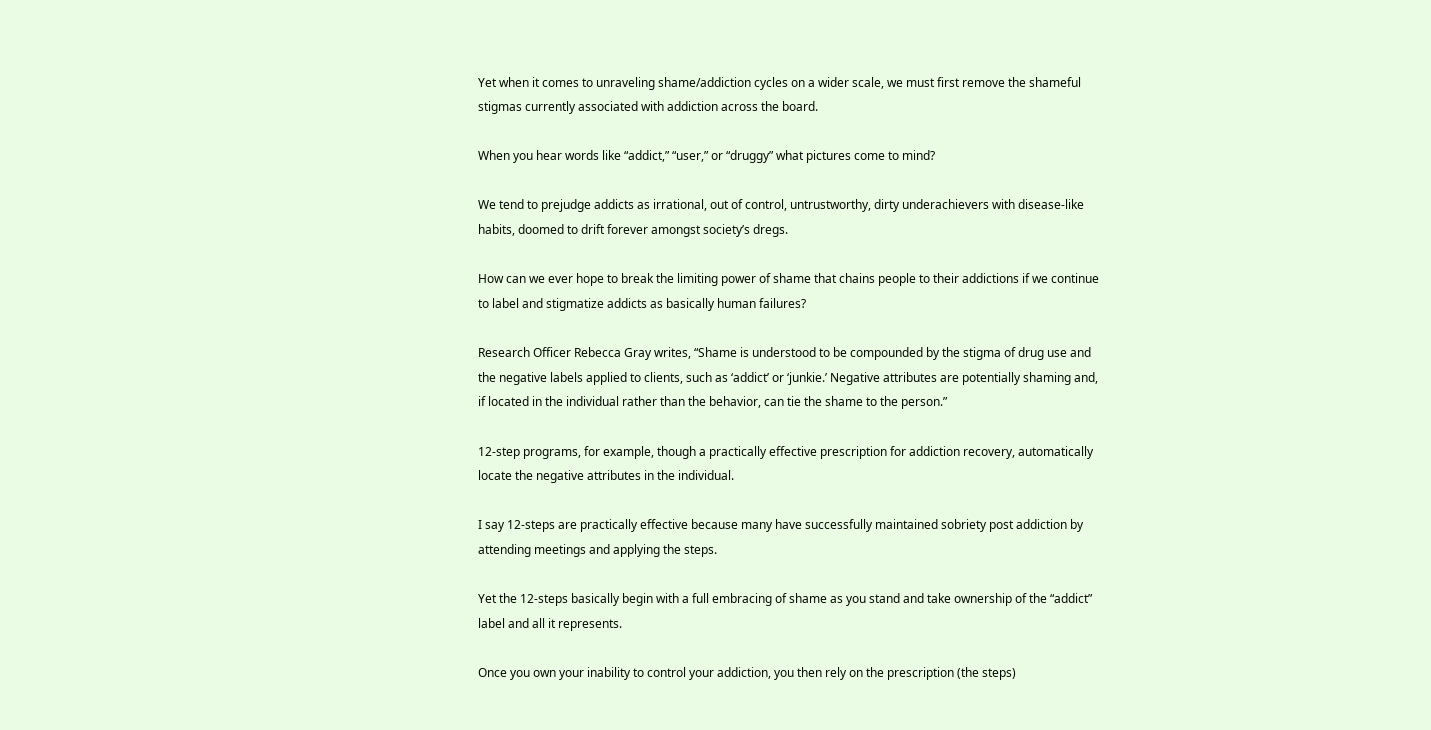Yet when it comes to unraveling shame/addiction cycles on a wider scale, we must first remove the shameful stigmas currently associated with addiction across the board.

When you hear words like “addict,” “user,” or “druggy” what pictures come to mind?

We tend to prejudge addicts as irrational, out of control, untrustworthy, dirty underachievers with disease-like habits, doomed to drift forever amongst society’s dregs.

How can we ever hope to break the limiting power of shame that chains people to their addictions if we continue to label and stigmatize addicts as basically human failures?

Research Officer Rebecca Gray writes, “Shame is understood to be compounded by the stigma of drug use and the negative labels applied to clients, such as ‘addict’ or ‘junkie.’ Negative attributes are potentially shaming and, if located in the individual rather than the behavior, can tie the shame to the person.”

12-step programs, for example, though a practically effective prescription for addiction recovery, automatically locate the negative attributes in the individual.

I say 12-steps are practically effective because many have successfully maintained sobriety post addiction by attending meetings and applying the steps.

Yet the 12-steps basically begin with a full embracing of shame as you stand and take ownership of the “addict” label and all it represents.

Once you own your inability to control your addiction, you then rely on the prescription (the steps)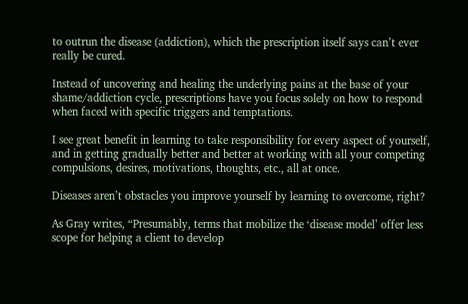to outrun the disease (addiction), which the prescription itself says can’t ever really be cured.

Instead of uncovering and healing the underlying pains at the base of your shame/addiction cycle, prescriptions have you focus solely on how to respond when faced with specific triggers and temptations.

I see great benefit in learning to take responsibility for every aspect of yourself, and in getting gradually better and better at working with all your competing compulsions, desires, motivations, thoughts, etc., all at once.

Diseases aren’t obstacles you improve yourself by learning to overcome, right?

As Gray writes, “Presumably, terms that mobilize the ‘disease model’ offer less scope for helping a client to develop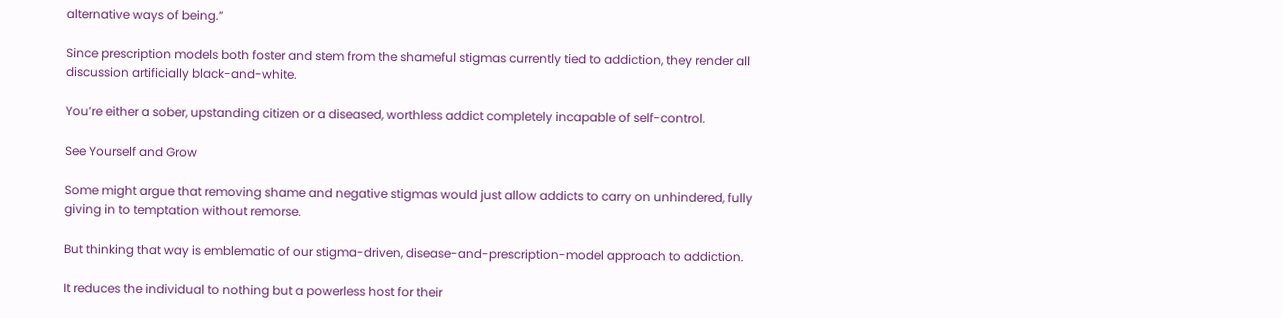alternative ways of being.”

Since prescription models both foster and stem from the shameful stigmas currently tied to addiction, they render all discussion artificially black-and-white.

You’re either a sober, upstanding citizen or a diseased, worthless addict completely incapable of self-control.

See Yourself and Grow

Some might argue that removing shame and negative stigmas would just allow addicts to carry on unhindered, fully giving in to temptation without remorse.

But thinking that way is emblematic of our stigma-driven, disease-and-prescription-model approach to addiction.

It reduces the individual to nothing but a powerless host for their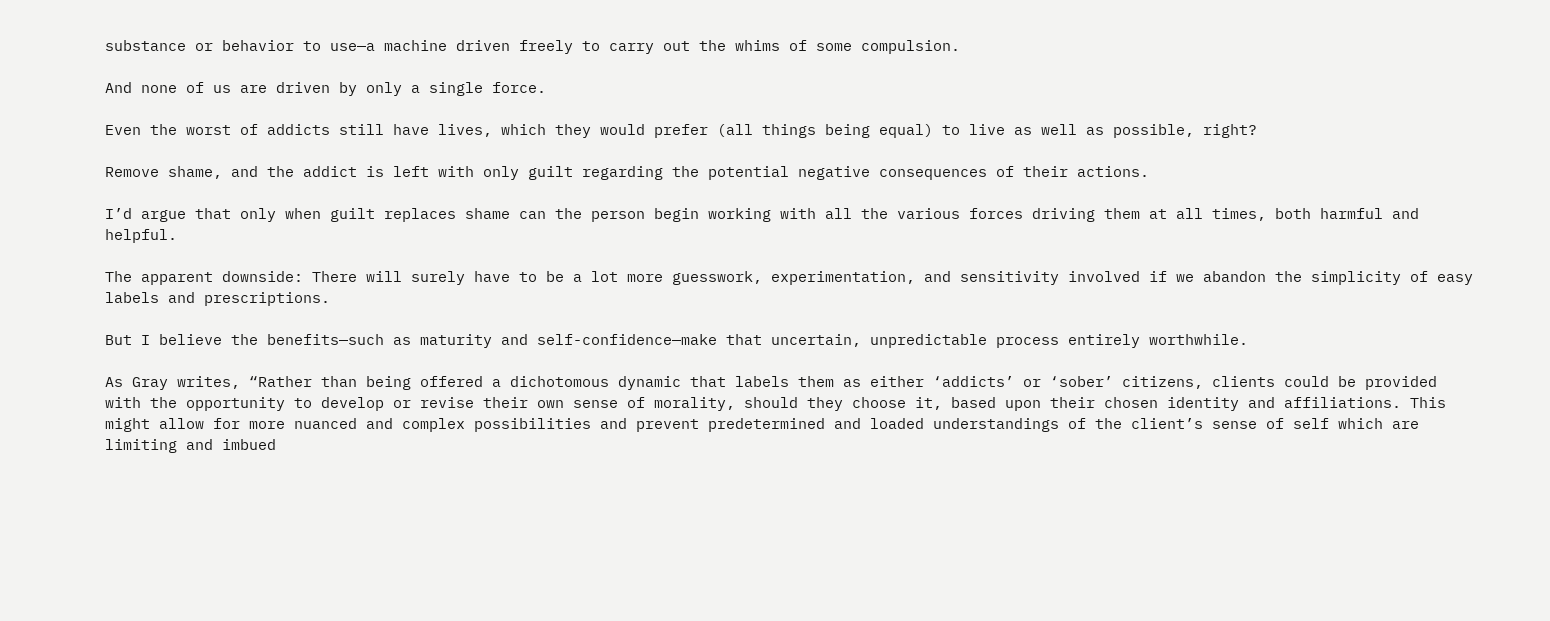substance or behavior to use—a machine driven freely to carry out the whims of some compulsion.

And none of us are driven by only a single force.

Even the worst of addicts still have lives, which they would prefer (all things being equal) to live as well as possible, right?

Remove shame, and the addict is left with only guilt regarding the potential negative consequences of their actions.

I’d argue that only when guilt replaces shame can the person begin working with all the various forces driving them at all times, both harmful and helpful.

The apparent downside: There will surely have to be a lot more guesswork, experimentation, and sensitivity involved if we abandon the simplicity of easy labels and prescriptions.

But I believe the benefits—such as maturity and self-confidence—make that uncertain, unpredictable process entirely worthwhile.

As Gray writes, “Rather than being offered a dichotomous dynamic that labels them as either ‘addicts’ or ‘sober’ citizens, clients could be provided with the opportunity to develop or revise their own sense of morality, should they choose it, based upon their chosen identity and affiliations. This might allow for more nuanced and complex possibilities and prevent predetermined and loaded understandings of the client’s sense of self which are limiting and imbued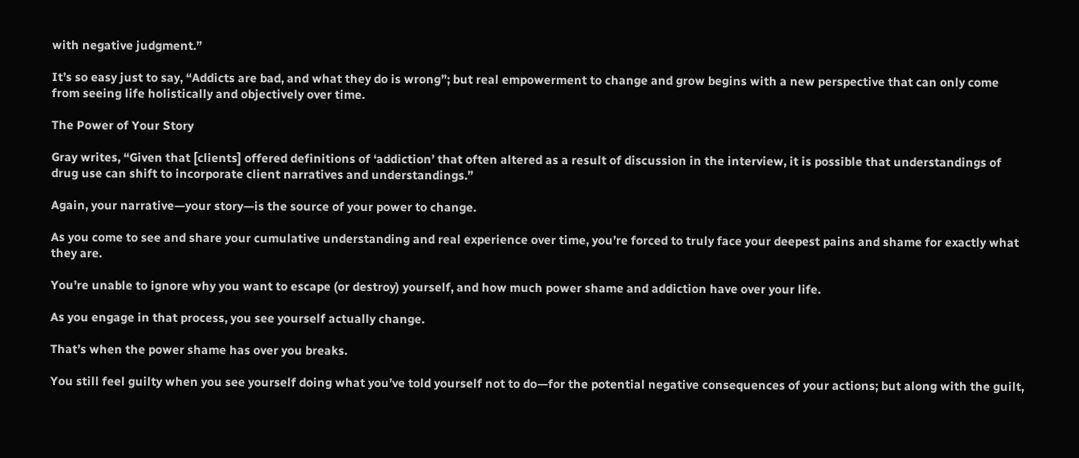with negative judgment.”

It’s so easy just to say, “Addicts are bad, and what they do is wrong”; but real empowerment to change and grow begins with a new perspective that can only come from seeing life holistically and objectively over time.

The Power of Your Story

Gray writes, “Given that [clients] offered definitions of ‘addiction’ that often altered as a result of discussion in the interview, it is possible that understandings of drug use can shift to incorporate client narratives and understandings.”

Again, your narrative—your story—is the source of your power to change.

As you come to see and share your cumulative understanding and real experience over time, you’re forced to truly face your deepest pains and shame for exactly what they are.

You’re unable to ignore why you want to escape (or destroy) yourself, and how much power shame and addiction have over your life.

As you engage in that process, you see yourself actually change.

That’s when the power shame has over you breaks.

You still feel guilty when you see yourself doing what you’ve told yourself not to do—for the potential negative consequences of your actions; but along with the guilt,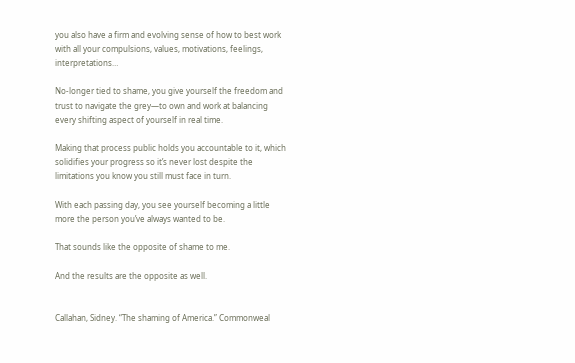you also have a firm and evolving sense of how to best work with all your compulsions, values, motivations, feelings, interpretations…

No-longer tied to shame, you give yourself the freedom and trust to navigate the grey—to own and work at balancing every shifting aspect of yourself in real time.

Making that process public holds you accountable to it, which solidifies your progress so it’s never lost despite the limitations you know you still must face in turn.

With each passing day, you see yourself becoming a little more the person you’ve always wanted to be.

That sounds like the opposite of shame to me.

And the results are the opposite as well.


Callahan, Sidney. “The shaming of America.” Commonweal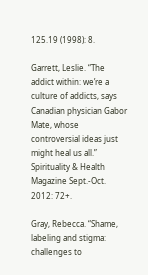125.19 (1998): 8.

Garrett, Leslie. “The addict within: we’re a culture of addicts, says Canadian physician Gabor Mate, whose controversial ideas just might heal us all.” Spirituality & Health Magazine Sept.-Oct. 2012: 72+.

Gray, Rebecca. “Shame, labeling and stigma: challenges to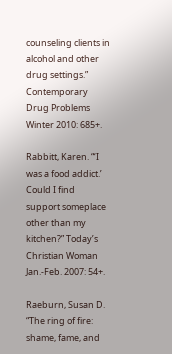counseling clients in alcohol and other drug settings.” Contemporary Drug Problems Winter 2010: 685+.

Rabbitt, Karen. “‘I was a food addict.’ Could I find support someplace other than my kitchen?” Today’s Christian Woman Jan.-Feb. 2007: 54+.

Raeburn, Susan D. “The ring of fire: shame, fame, and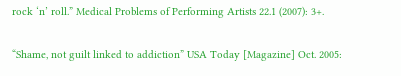rock ‘n’ roll.” Medical Problems of Performing Artists 22.1 (2007): 3+.

“Shame, not guilt linked to addiction” USA Today [Magazine] Oct. 2005: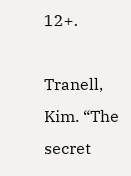12+.

Tranell, Kim. “The secret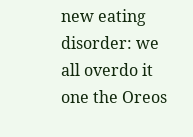new eating disorder: we all overdo it one the Oreos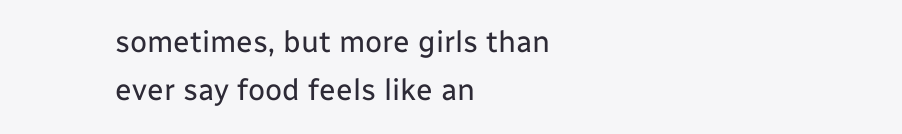sometimes, but more girls than ever say food feels like an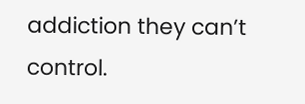addiction they can’t control.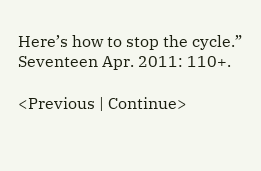Here’s how to stop the cycle.” Seventeen Apr. 2011: 110+.

<Previous | Continue>